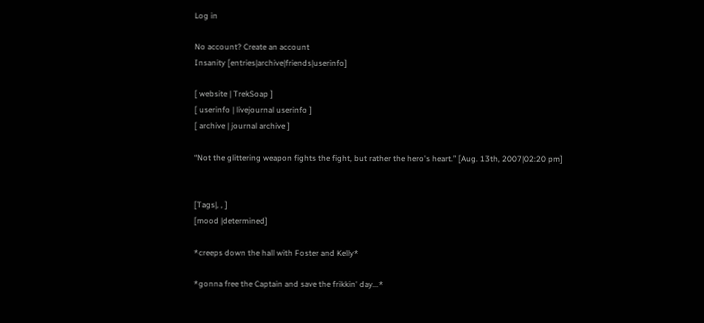Log in

No account? Create an account
Insanity [entries|archive|friends|userinfo]

[ website | TrekSoap ]
[ userinfo | livejournal userinfo ]
[ archive | journal archive ]

“Not the glittering weapon fights the fight, but rather the hero's heart.” [Aug. 13th, 2007|02:20 pm]


[Tags|, , ]
[mood |determined]

*creeps down the hall with Foster and Kelly*

*gonna free the Captain and save the frikkin' day...*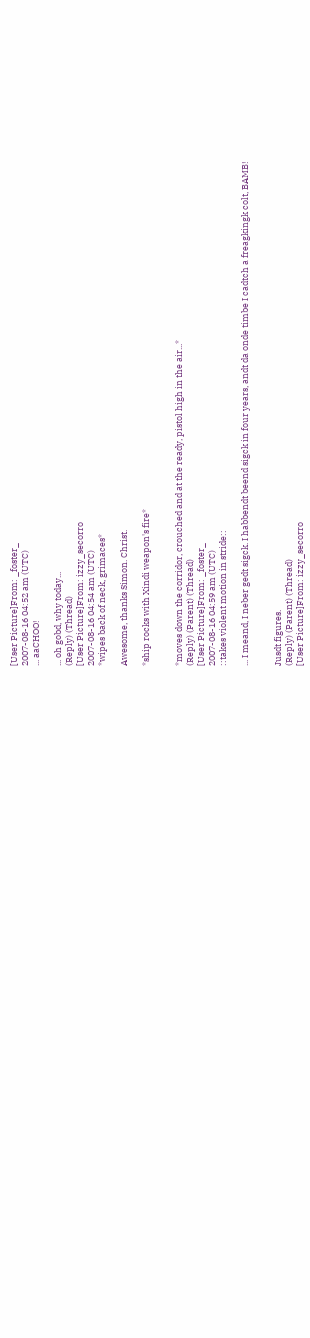[User Picture]From: _foster_
2007-08-16 04:52 am (UTC)
... aaCHOO!

... oh gobd, why today...
(Reply) (Thread)
[User Picture]From: izzy_secorro
2007-08-16 04:54 am (UTC)
*wipes back of neck, grimaces*

Awesome, thanks Simon. Christ.

*ship rocks with Xindi weapon's fire*


*moves down the corridor, crouched and at the ready, pistol high in the air...*
(Reply) (Parent) (Thread)
[User Picture]From: _foster_
2007-08-16 04:59 am (UTC)
::takes violent motion in stride::

... I meand, I neber gedt sigck. I habbendt beend sigck in four years, andt da onde timbe I cadtch a freagkingk colt, BAMB!


Jusdt figures.
(Reply) (Parent) (Thread)
[User Picture]From: izzy_secorro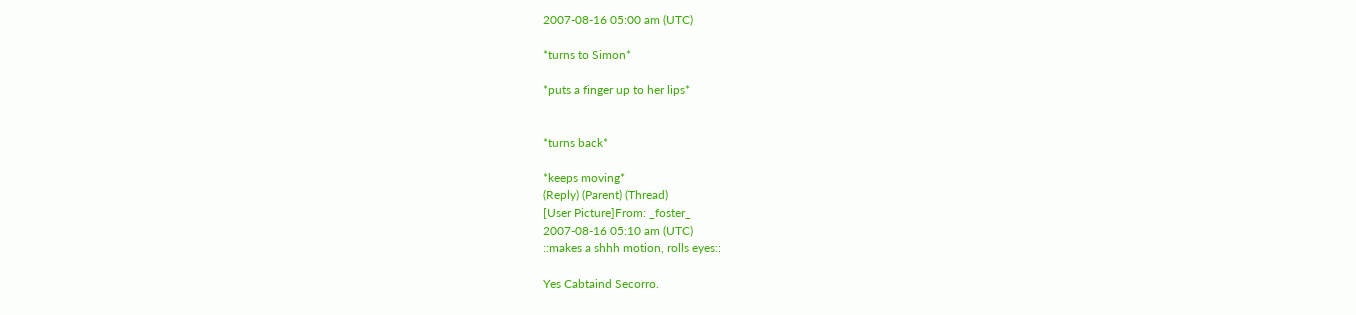2007-08-16 05:00 am (UTC)

*turns to Simon*

*puts a finger up to her lips*


*turns back*

*keeps moving*
(Reply) (Parent) (Thread)
[User Picture]From: _foster_
2007-08-16 05:10 am (UTC)
::makes a shhh motion, rolls eyes::

Yes Cabtaind Secorro.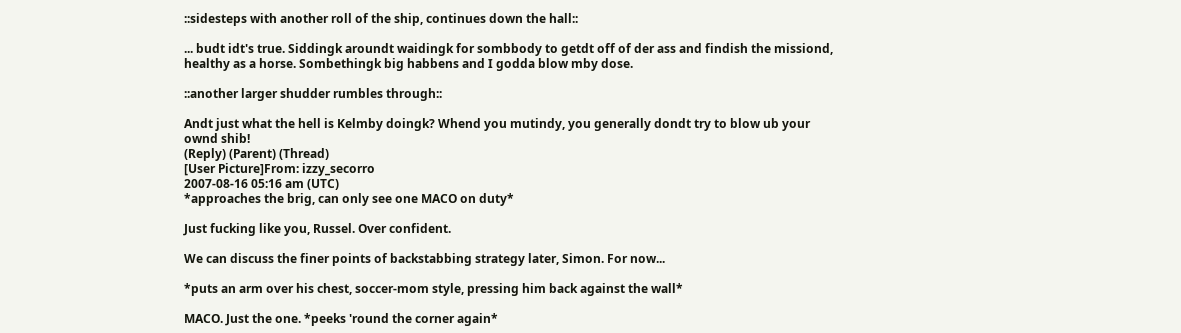::sidesteps with another roll of the ship, continues down the hall::

... budt idt's true. Siddingk aroundt waidingk for sombbody to getdt off of der ass and findish the missiond, healthy as a horse. Sombethingk big habbens and I godda blow mby dose.

::another larger shudder rumbles through::

Andt just what the hell is Kelmby doingk? Whend you mutindy, you generally dondt try to blow ub your ownd shib!
(Reply) (Parent) (Thread)
[User Picture]From: izzy_secorro
2007-08-16 05:16 am (UTC)
*approaches the brig, can only see one MACO on duty*

Just fucking like you, Russel. Over confident.

We can discuss the finer points of backstabbing strategy later, Simon. For now...

*puts an arm over his chest, soccer-mom style, pressing him back against the wall*

MACO. Just the one. *peeks 'round the corner again*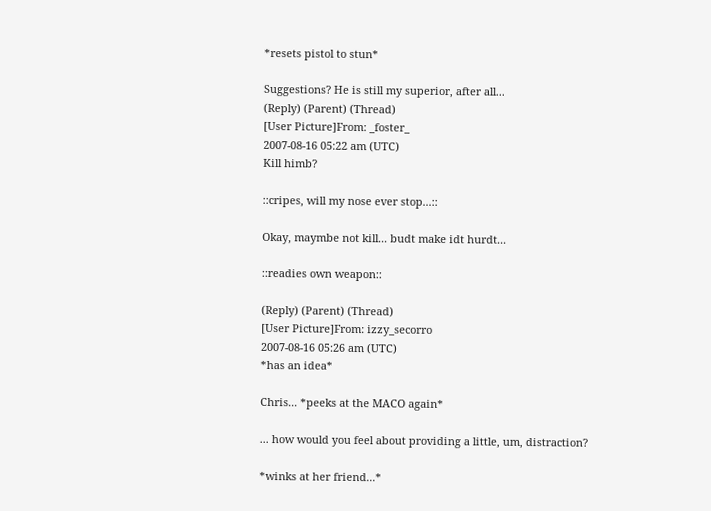*resets pistol to stun*

Suggestions? He is still my superior, after all...
(Reply) (Parent) (Thread)
[User Picture]From: _foster_
2007-08-16 05:22 am (UTC)
Kill himb?

::cripes, will my nose ever stop...::

Okay, maymbe not kill... budt make idt hurdt...

::readies own weapon::

(Reply) (Parent) (Thread)
[User Picture]From: izzy_secorro
2007-08-16 05:26 am (UTC)
*has an idea*

Chris... *peeks at the MACO again*

... how would you feel about providing a little, um, distraction?

*winks at her friend...*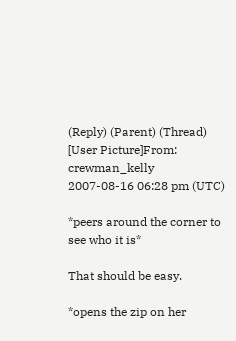(Reply) (Parent) (Thread)
[User Picture]From: crewman_kelly
2007-08-16 06:28 pm (UTC)

*peers around the corner to see who it is*

That should be easy.

*opens the zip on her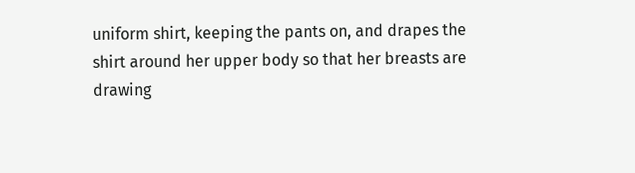uniform shirt, keeping the pants on, and drapes the shirt around her upper body so that her breasts are drawing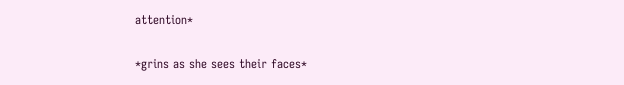attention*

*grins as she sees their faces*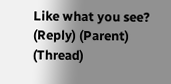Like what you see?
(Reply) (Parent) (Thread)